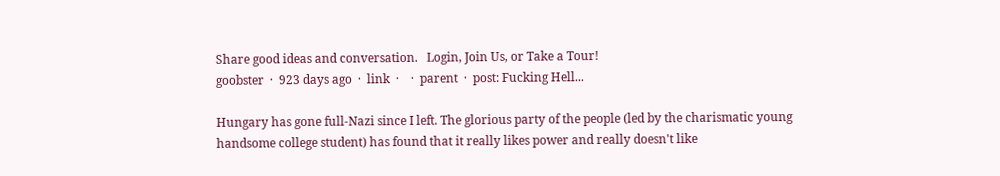Share good ideas and conversation.   Login, Join Us, or Take a Tour!
goobster  ·  923 days ago  ·  link  ·    ·  parent  ·  post: Fucking Hell...

Hungary has gone full-Nazi since I left. The glorious party of the people (led by the charismatic young handsome college student) has found that it really likes power and really doesn't like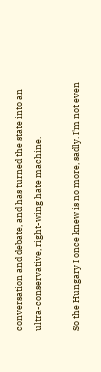conversation and debate, and has turned the state into an ultra-conservative, right-wing hate machine.

So the Hungary I once knew is no more, sadly. I'm not even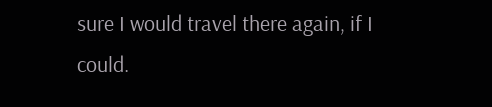sure I would travel there again, if I could.